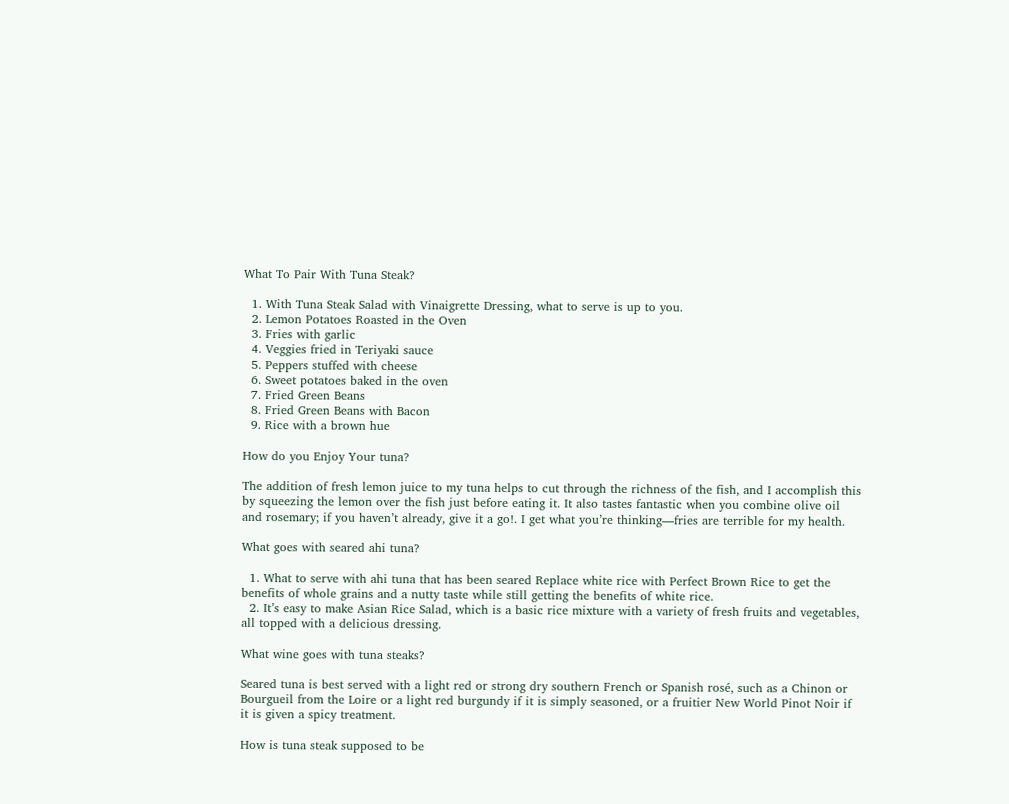What To Pair With Tuna Steak?

  1. With Tuna Steak Salad with Vinaigrette Dressing, what to serve is up to you.
  2. Lemon Potatoes Roasted in the Oven
  3. Fries with garlic
  4. Veggies fried in Teriyaki sauce
  5. Peppers stuffed with cheese
  6. Sweet potatoes baked in the oven
  7. Fried Green Beans
  8. Fried Green Beans with Bacon
  9. Rice with a brown hue

How do you Enjoy Your tuna?

The addition of fresh lemon juice to my tuna helps to cut through the richness of the fish, and I accomplish this by squeezing the lemon over the fish just before eating it. It also tastes fantastic when you combine olive oil and rosemary; if you haven’t already, give it a go!. I get what you’re thinking—fries are terrible for my health.

What goes with seared ahi tuna?

  1. What to serve with ahi tuna that has been seared Replace white rice with Perfect Brown Rice to get the benefits of whole grains and a nutty taste while still getting the benefits of white rice.
  2. It’s easy to make Asian Rice Salad, which is a basic rice mixture with a variety of fresh fruits and vegetables, all topped with a delicious dressing.

What wine goes with tuna steaks?

Seared tuna is best served with a light red or strong dry southern French or Spanish rosé, such as a Chinon or Bourgueil from the Loire or a light red burgundy if it is simply seasoned, or a fruitier New World Pinot Noir if it is given a spicy treatment.

How is tuna steak supposed to be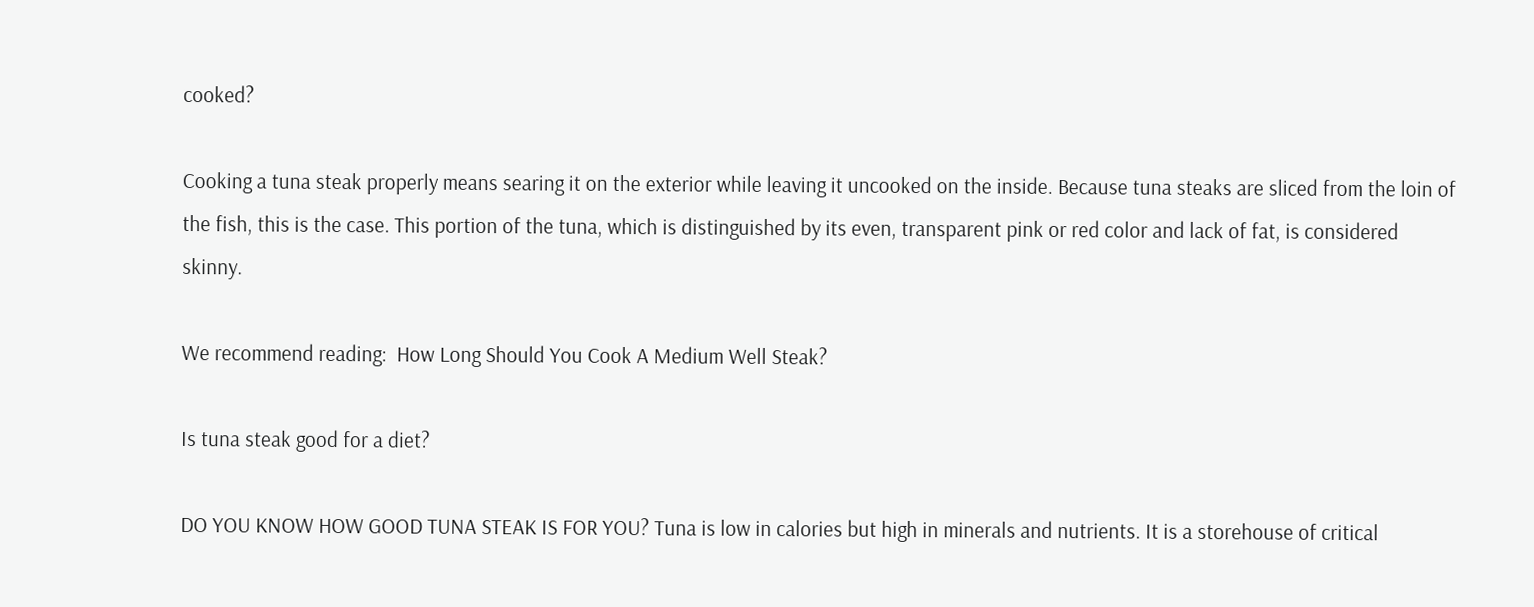cooked?

Cooking a tuna steak properly means searing it on the exterior while leaving it uncooked on the inside. Because tuna steaks are sliced from the loin of the fish, this is the case. This portion of the tuna, which is distinguished by its even, transparent pink or red color and lack of fat, is considered skinny.

We recommend reading:  How Long Should You Cook A Medium Well Steak?

Is tuna steak good for a diet?

DO YOU KNOW HOW GOOD TUNA STEAK IS FOR YOU? Tuna is low in calories but high in minerals and nutrients. It is a storehouse of critical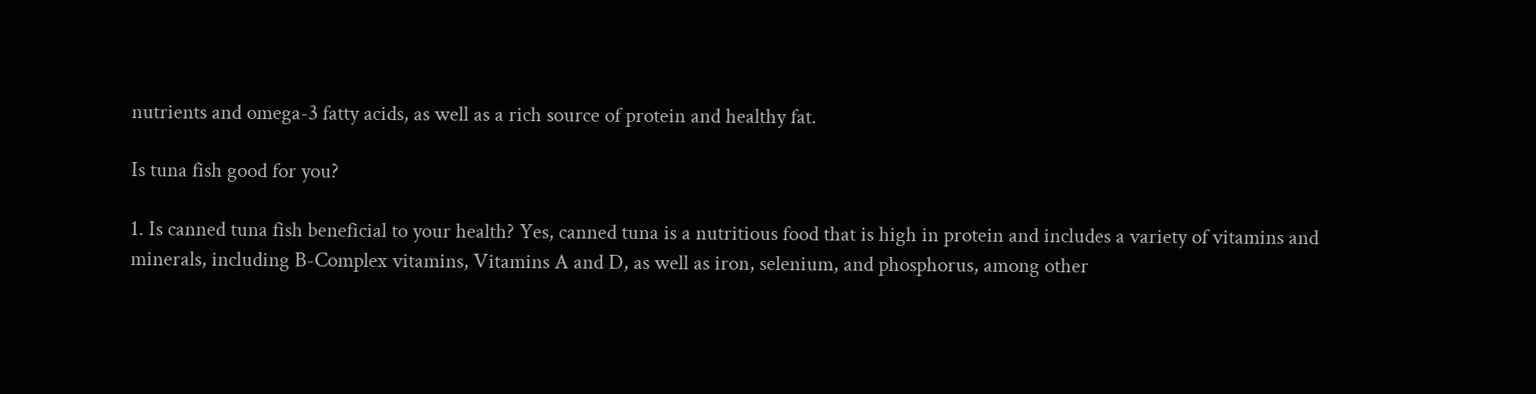nutrients and omega-3 fatty acids, as well as a rich source of protein and healthy fat.

Is tuna fish good for you?

1. Is canned tuna fish beneficial to your health? Yes, canned tuna is a nutritious food that is high in protein and includes a variety of vitamins and minerals, including B-Complex vitamins, Vitamins A and D, as well as iron, selenium, and phosphorus, among other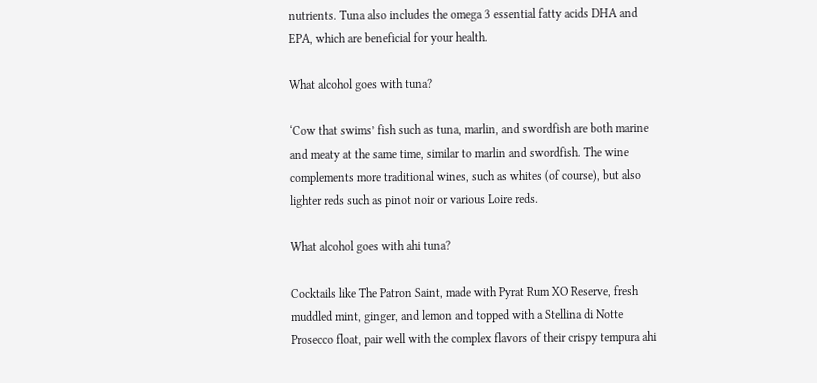nutrients. Tuna also includes the omega 3 essential fatty acids DHA and EPA, which are beneficial for your health.

What alcohol goes with tuna?

‘Cow that swims’ fish such as tuna, marlin, and swordfish are both marine and meaty at the same time, similar to marlin and swordfish. The wine complements more traditional wines, such as whites (of course), but also lighter reds such as pinot noir or various Loire reds.

What alcohol goes with ahi tuna?

Cocktails like The Patron Saint, made with Pyrat Rum XO Reserve, fresh muddled mint, ginger, and lemon and topped with a Stellina di Notte Prosecco float, pair well with the complex flavors of their crispy tempura ahi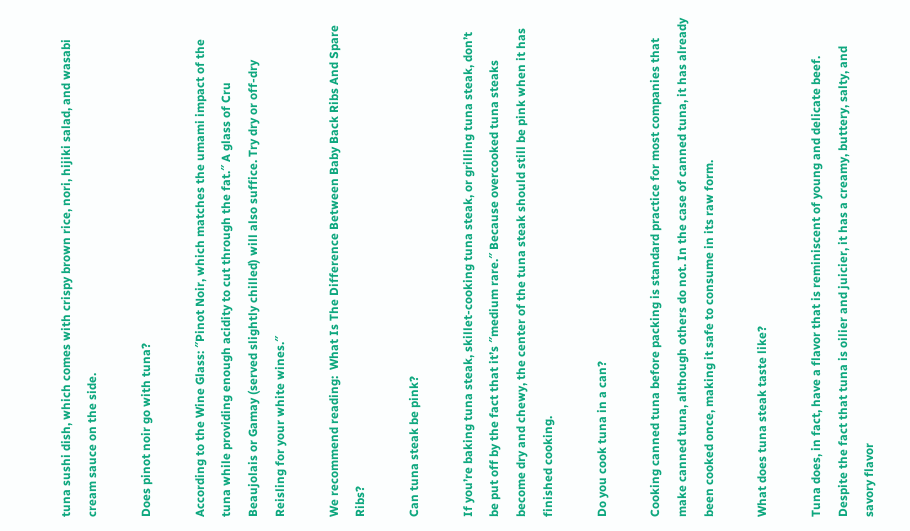tuna sushi dish, which comes with crispy brown rice, nori, hijiki salad, and wasabi cream sauce on the side.

Does pinot noir go with tuna?

According to the Wine Glass: ″Pinot Noir, which matches the umami impact of the tuna while providing enough acidity to cut through the fat.″ A glass of Cru Beaujolais or Gamay (served slightly chilled) will also suffice. Try dry or off-dry Reisling for your white wines.″

We recommend reading:  What Is The Difference Between Baby Back Ribs And Spare Ribs?

Can tuna steak be pink?

If you’re baking tuna steak, skillet-cooking tuna steak, or grilling tuna steak, don’t be put off by the fact that it’s ″medium rare.″ Because overcooked tuna steaks become dry and chewy, the center of the tuna steak should still be pink when it has finished cooking.

Do you cook tuna in a can?

Cooking canned tuna before packing is standard practice for most companies that make canned tuna, although others do not. In the case of canned tuna, it has already been cooked once, making it safe to consume in its raw form.

What does tuna steak taste like?

Tuna does, in fact, have a flavor that is reminiscent of young and delicate beef. Despite the fact that tuna is oilier and juicier, it has a creamy, buttery, salty, and savory flavor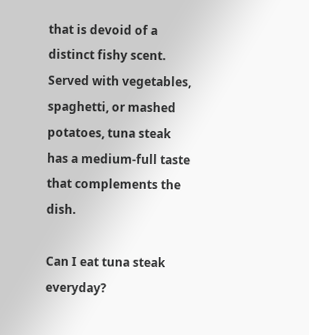that is devoid of a distinct fishy scent. Served with vegetables, spaghetti, or mashed potatoes, tuna steak has a medium-full taste that complements the dish.

Can I eat tuna steak everyday?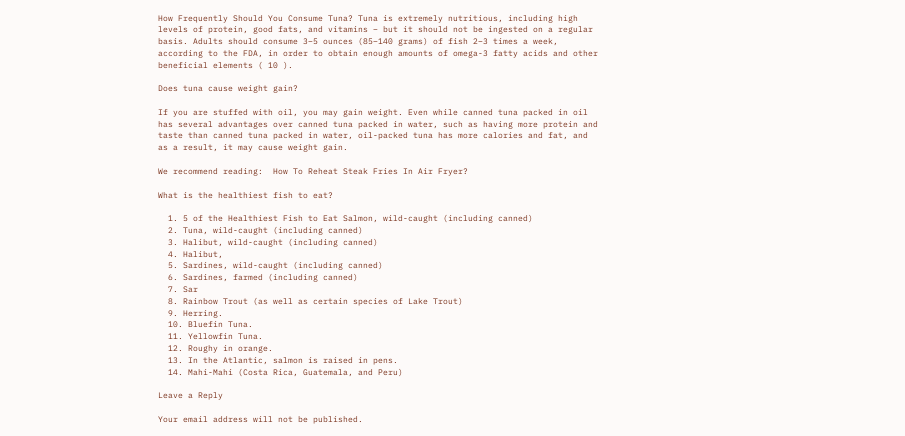How Frequently Should You Consume Tuna? Tuna is extremely nutritious, including high levels of protein, good fats, and vitamins – but it should not be ingested on a regular basis. Adults should consume 3–5 ounces (85–140 grams) of fish 2–3 times a week, according to the FDA, in order to obtain enough amounts of omega-3 fatty acids and other beneficial elements ( 10 ).

Does tuna cause weight gain?

If you are stuffed with oil, you may gain weight. Even while canned tuna packed in oil has several advantages over canned tuna packed in water, such as having more protein and taste than canned tuna packed in water, oil-packed tuna has more calories and fat, and as a result, it may cause weight gain.

We recommend reading:  How To Reheat Steak Fries In Air Fryer?

What is the healthiest fish to eat?

  1. 5 of the Healthiest Fish to Eat Salmon, wild-caught (including canned)
  2. Tuna, wild-caught (including canned)
  3. Halibut, wild-caught (including canned)
  4. Halibut,
  5. Sardines, wild-caught (including canned)
  6. Sardines, farmed (including canned)
  7. Sar
  8. Rainbow Trout (as well as certain species of Lake Trout)
  9. Herring.
  10. Bluefin Tuna.
  11. Yellowfin Tuna.
  12. Roughy in orange.
  13. In the Atlantic, salmon is raised in pens.
  14. Mahi-Mahi (Costa Rica, Guatemala, and Peru)

Leave a Reply

Your email address will not be published.